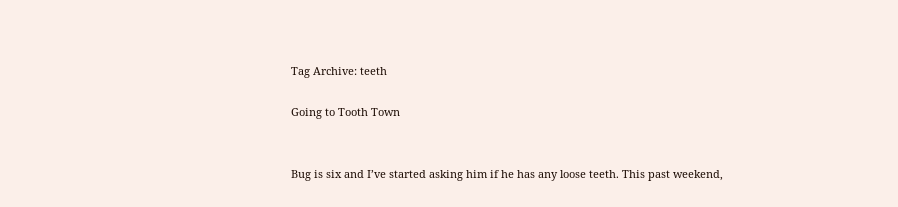Tag Archive: teeth

Going to Tooth Town


Bug is six and I’ve started asking him if he has any loose teeth. This past weekend,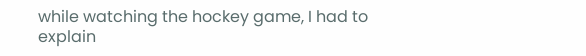while watching the hockey game, I had to explain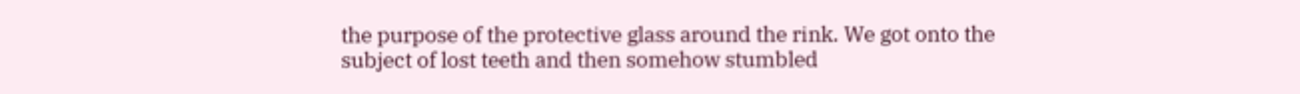the purpose of the protective glass around the rink. We got onto the subject of lost teeth and then somehow stumbled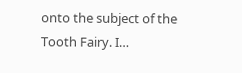onto the subject of the Tooth Fairy. I…